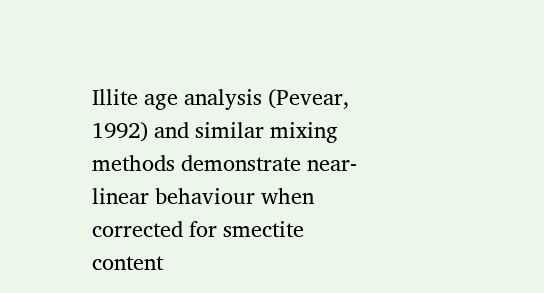Illite age analysis (Pevear, 1992) and similar mixing methods demonstrate near-linear behaviour when corrected for smectite content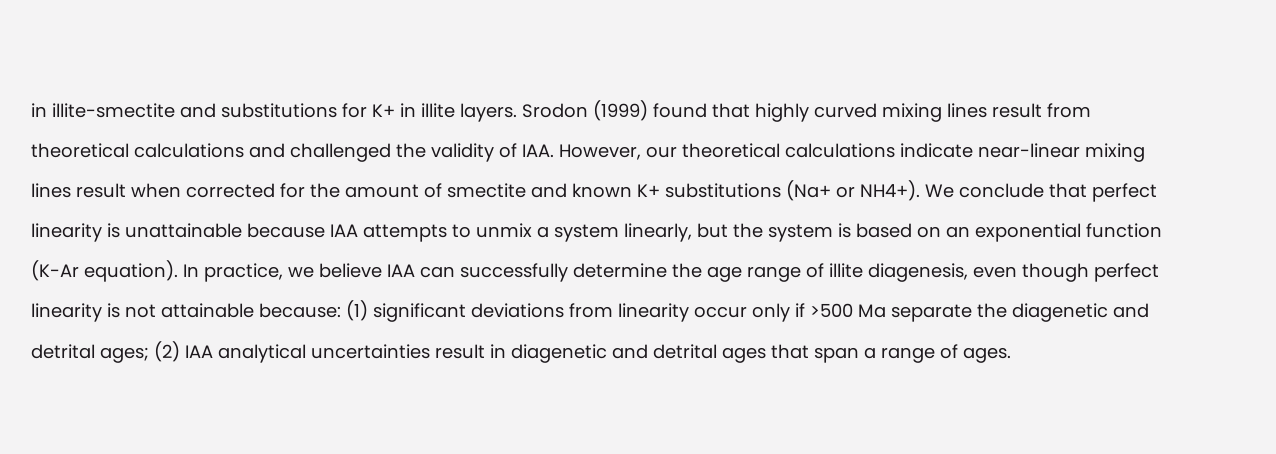in illite-smectite and substitutions for K+ in illite layers. Srodon (1999) found that highly curved mixing lines result from theoretical calculations and challenged the validity of IAA. However, our theoretical calculations indicate near-linear mixing lines result when corrected for the amount of smectite and known K+ substitutions (Na+ or NH4+). We conclude that perfect linearity is unattainable because IAA attempts to unmix a system linearly, but the system is based on an exponential function (K-Ar equation). In practice, we believe IAA can successfully determine the age range of illite diagenesis, even though perfect linearity is not attainable because: (1) significant deviations from linearity occur only if >500 Ma separate the diagenetic and detrital ages; (2) IAA analytical uncertainties result in diagenetic and detrital ages that span a range of ages.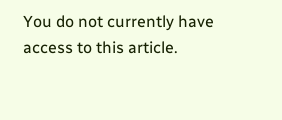You do not currently have access to this article.